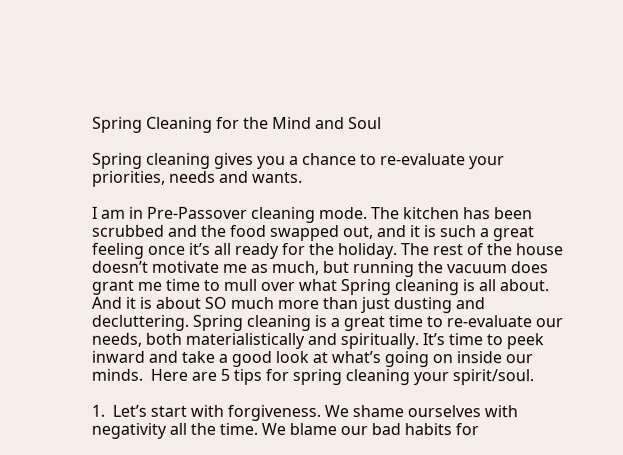Spring Cleaning for the Mind and Soul

Spring cleaning gives you a chance to re-evaluate your priorities, needs and wants.

I am in Pre-Passover cleaning mode. The kitchen has been scrubbed and the food swapped out, and it is such a great feeling once it’s all ready for the holiday. The rest of the house doesn’t motivate me as much, but running the vacuum does grant me time to mull over what Spring cleaning is all about. And it is about SO much more than just dusting and decluttering. Spring cleaning is a great time to re-evaluate our needs, both materialistically and spiritually. It’s time to peek inward and take a good look at what’s going on inside our minds.  Here are 5 tips for spring cleaning your spirit/soul.

1.  Let’s start with forgiveness. We shame ourselves with negativity all the time. We blame our bad habits for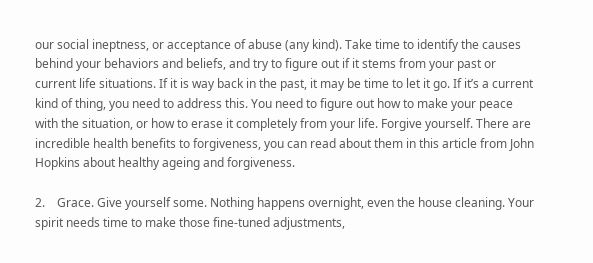our social ineptness, or acceptance of abuse (any kind). Take time to identify the causes behind your behaviors and beliefs, and try to figure out if it stems from your past or current life situations. If it is way back in the past, it may be time to let it go. If it’s a current kind of thing, you need to address this. You need to figure out how to make your peace with the situation, or how to erase it completely from your life. Forgive yourself. There are incredible health benefits to forgiveness, you can read about them in this article from John Hopkins about healthy ageing and forgiveness.

2.    Grace. Give yourself some. Nothing happens overnight, even the house cleaning. Your spirit needs time to make those fine-tuned adjustments,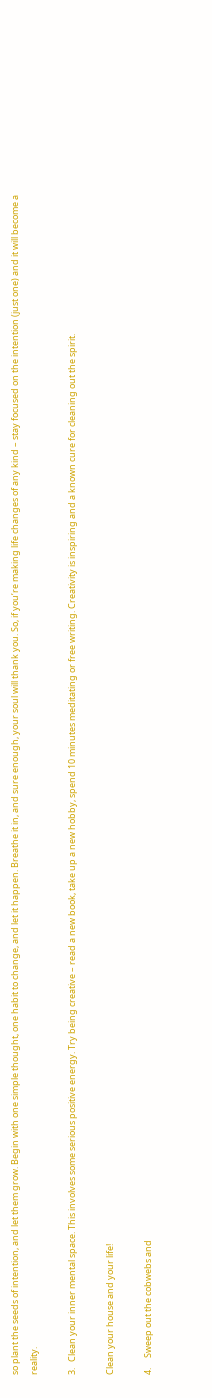so plant the seeds of intention, and let them grow. Begin with one simple thought, one habit to change, and let it happen. Breathe it in, and sure enough, your soul will thank you. So, if you’re making life changes of any kind – stay focused on the intention (just one) and it will become a reality.

3.   Clean your inner mental space. This involves some serious positive energy. Try being creative – read a new book, take up a new hobby, spend 10 minutes meditating or free writing. Creativity is inspiring and a known cure for cleaning out the spirit.

Clean your house and your life!

4.     Sweep out the cobwebs and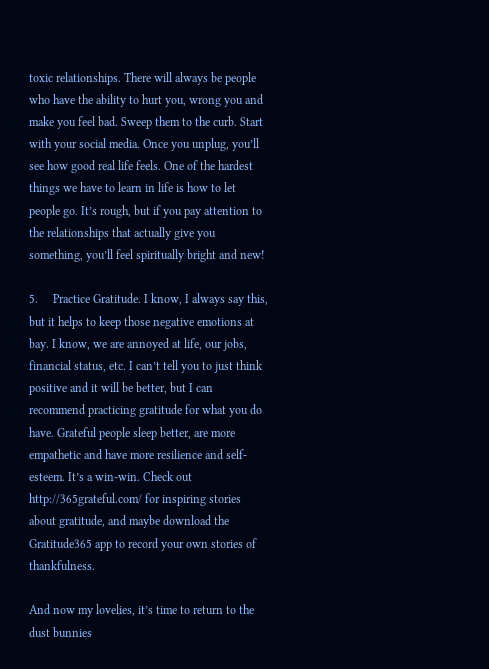toxic relationships. There will always be people who have the ability to hurt you, wrong you and make you feel bad. Sweep them to the curb. Start with your social media. Once you unplug, you’ll see how good real life feels. One of the hardest things we have to learn in life is how to let people go. It’s rough, but if you pay attention to the relationships that actually give you something, you’ll feel spiritually bright and new!

5.     Practice Gratitude. I know, I always say this, but it helps to keep those negative emotions at bay. I know, we are annoyed at life, our jobs, financial status, etc. I can’t tell you to just think positive and it will be better, but I can recommend practicing gratitude for what you do have. Grateful people sleep better, are more empathetic and have more resilience and self-esteem. It’s a win-win. Check out http://365grateful.com/ for inspiring stories about gratitude, and maybe download the Gratitude365 app to record your own stories of thankfulness.

And now my lovelies, it’s time to return to the dust bunnies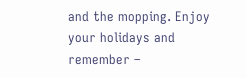and the mopping. Enjoy your holidays and remember –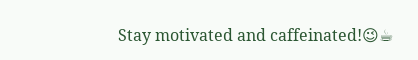Stay motivated and caffeinated!😉☕